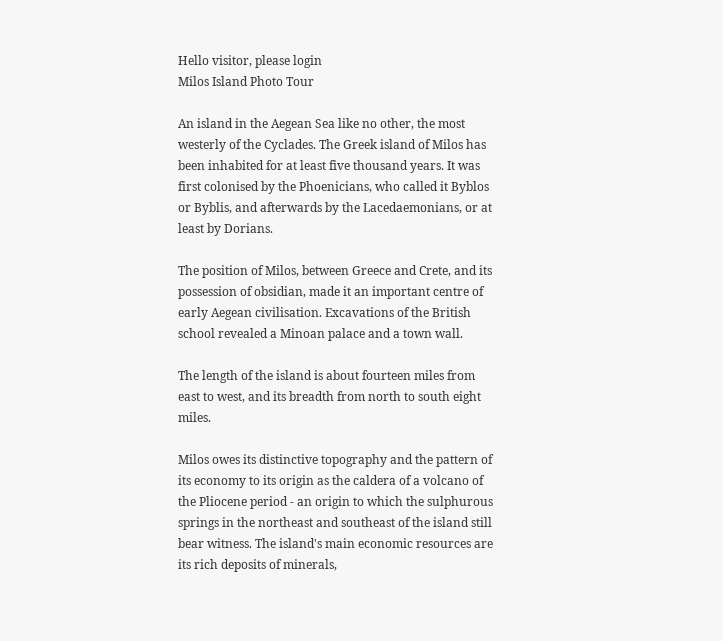Hello visitor, please login
Milos Island Photo Tour

An island in the Aegean Sea like no other, the most westerly of the Cyclades. The Greek island of Milos has been inhabited for at least five thousand years. It was first colonised by the Phoenicians, who called it Byblos or Byblis, and afterwards by the Lacedaemonians, or at least by Dorians.

The position of Milos, between Greece and Crete, and its possession of obsidian, made it an important centre of early Aegean civilisation. Excavations of the British school revealed a Minoan palace and a town wall.

The length of the island is about fourteen miles from east to west, and its breadth from north to south eight miles.

Milos owes its distinctive topography and the pattern of its economy to its origin as the caldera of a volcano of the Pliocene period - an origin to which the sulphurous springs in the northeast and southeast of the island still bear witness. The island's main economic resources are its rich deposits of minerals,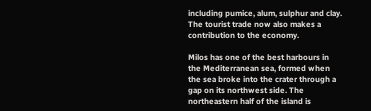including pumice, alum, sulphur and clay. The tourist trade now also makes a contribution to the economy.

Milos has one of the best harbours in the Mediterranean sea, formed when the sea broke into the crater through a gap on its northwest side. The northeastern half of the island is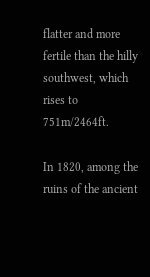flatter and more fertile than the hilly southwest, which rises to 751m/2464ft.

In 1820, among the ruins of the ancient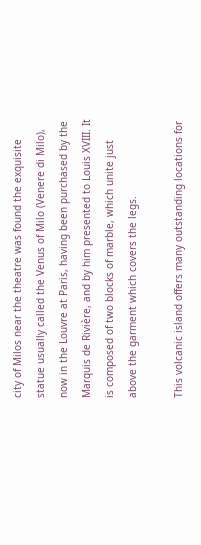city of Milos near the theatre was found the exquisite statue usually called the Venus of Milo (Venere di Milo), now in the Louvre at Paris, having been purchased by the Marquis de Rivière, and by him presented to Louis XVIII. It is composed of two blocks of marble, which unite just above the garment which covers the legs.

This volcanic island offers many outstanding locations for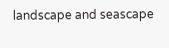landscape and seascape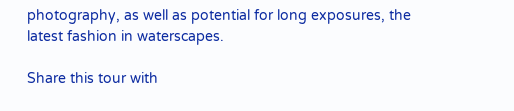photography, as well as potential for long exposures, the latest fashion in waterscapes.

Share this tour with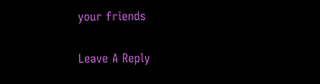your friends

Leave A Reply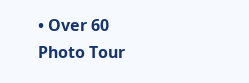• Over 60 Photo Tour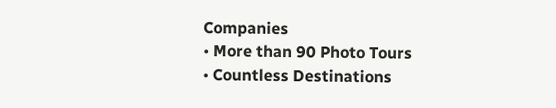Companies
• More than 90 Photo Tours
• Countless Destinations